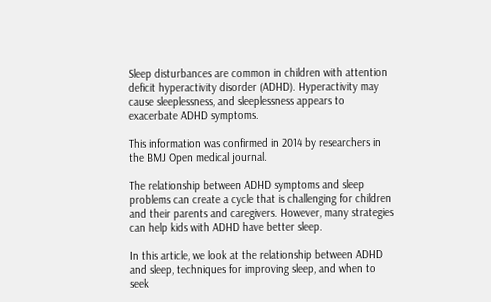Sleep disturbances are common in children with attention deficit hyperactivity disorder (ADHD). Hyperactivity may cause sleeplessness, and sleeplessness appears to exacerbate ADHD symptoms.

This information was confirmed in 2014 by researchers in the BMJ Open medical journal.

The relationship between ADHD symptoms and sleep problems can create a cycle that is challenging for children and their parents and caregivers. However, many strategies can help kids with ADHD have better sleep.

In this article, we look at the relationship between ADHD and sleep, techniques for improving sleep, and when to seek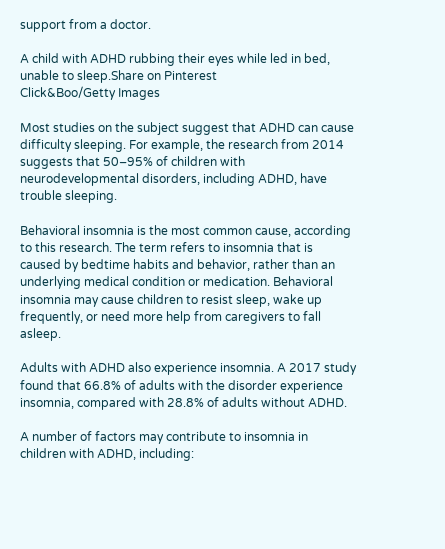support from a doctor.

A child with ADHD rubbing their eyes while led in bed, unable to sleep.Share on Pinterest
Click&Boo/Getty Images

Most studies on the subject suggest that ADHD can cause difficulty sleeping. For example, the research from 2014 suggests that 50–95% of children with neurodevelopmental disorders, including ADHD, have trouble sleeping.

Behavioral insomnia is the most common cause, according to this research. The term refers to insomnia that is caused by bedtime habits and behavior, rather than an underlying medical condition or medication. Behavioral insomnia may cause children to resist sleep, wake up frequently, or need more help from caregivers to fall asleep.

Adults with ADHD also experience insomnia. A 2017 study found that 66.8% of adults with the disorder experience insomnia, compared with 28.8% of adults without ADHD.

A number of factors may contribute to insomnia in children with ADHD, including: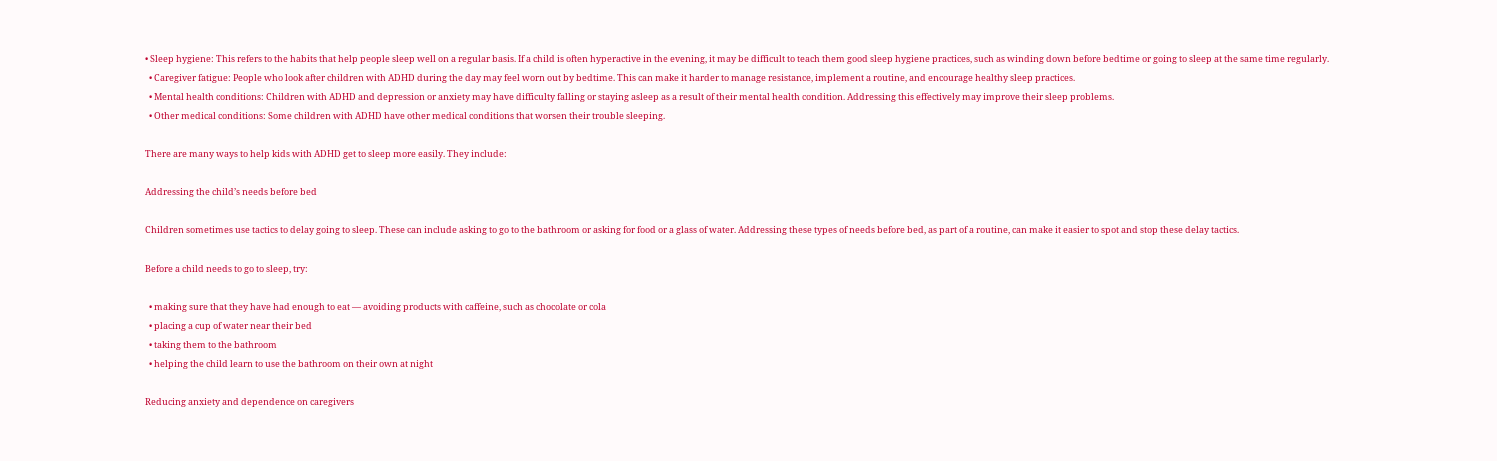• Sleep hygiene: This refers to the habits that help people sleep well on a regular basis. If a child is often hyperactive in the evening, it may be difficult to teach them good sleep hygiene practices, such as winding down before bedtime or going to sleep at the same time regularly.
  • Caregiver fatigue: People who look after children with ADHD during the day may feel worn out by bedtime. This can make it harder to manage resistance, implement a routine, and encourage healthy sleep practices.
  • Mental health conditions: Children with ADHD and depression or anxiety may have difficulty falling or staying asleep as a result of their mental health condition. Addressing this effectively may improve their sleep problems.
  • Other medical conditions: Some children with ADHD have other medical conditions that worsen their trouble sleeping.

There are many ways to help kids with ADHD get to sleep more easily. They include:

Addressing the child’s needs before bed

Children sometimes use tactics to delay going to sleep. These can include asking to go to the bathroom or asking for food or a glass of water. Addressing these types of needs before bed, as part of a routine, can make it easier to spot and stop these delay tactics.

Before a child needs to go to sleep, try:

  • making sure that they have had enough to eat — avoiding products with caffeine, such as chocolate or cola
  • placing a cup of water near their bed
  • taking them to the bathroom
  • helping the child learn to use the bathroom on their own at night

Reducing anxiety and dependence on caregivers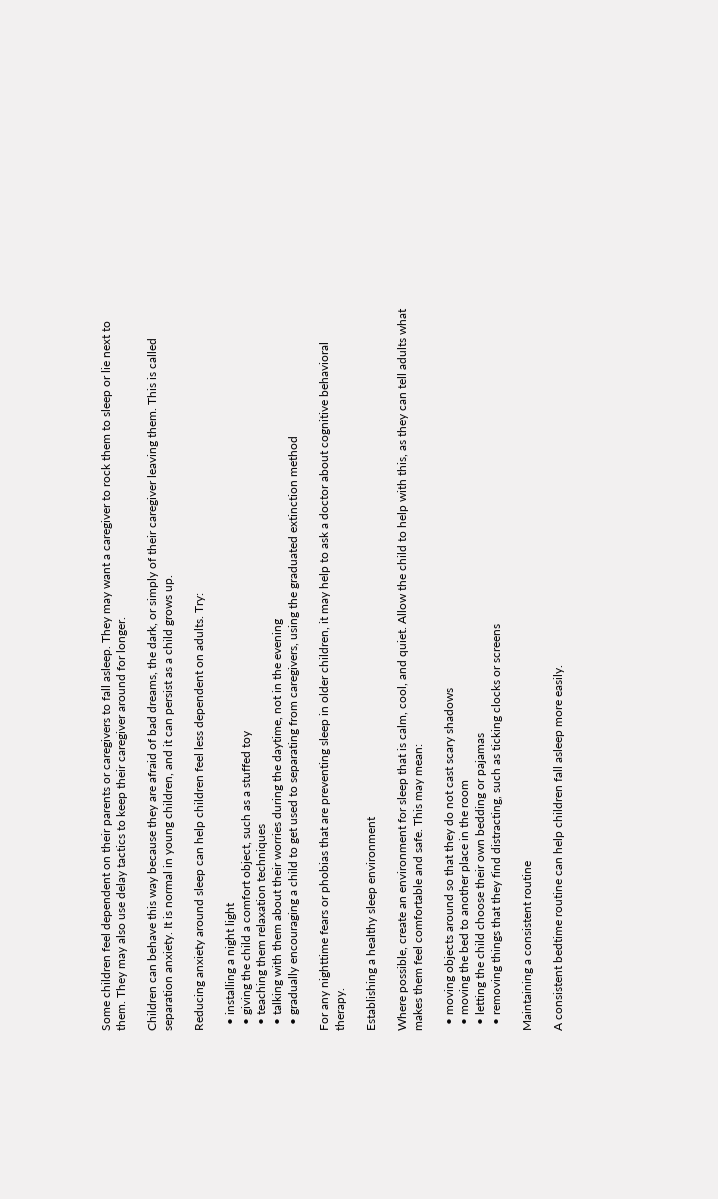Some children feel dependent on their parents or caregivers to fall asleep. They may want a caregiver to rock them to sleep or lie next to them. They may also use delay tactics to keep their caregiver around for longer.

Children can behave this way because they are afraid of bad dreams, the dark, or simply of their caregiver leaving them. This is called separation anxiety. It is normal in young children, and it can persist as a child grows up.

Reducing anxiety around sleep can help children feel less dependent on adults. Try:

  • installing a night light
  • giving the child a comfort object, such as a stuffed toy
  • teaching them relaxation techniques
  • talking with them about their worries during the daytime, not in the evening
  • gradually encouraging a child to get used to separating from caregivers, using the graduated extinction method

For any nighttime fears or phobias that are preventing sleep in older children, it may help to ask a doctor about cognitive behavioral therapy.

Establishing a healthy sleep environment

Where possible, create an environment for sleep that is calm, cool, and quiet. Allow the child to help with this, as they can tell adults what makes them feel comfortable and safe. This may mean:

  • moving objects around so that they do not cast scary shadows
  • moving the bed to another place in the room
  • letting the child choose their own bedding or pajamas
  • removing things that they find distracting, such as ticking clocks or screens

Maintaining a consistent routine

A consistent bedtime routine can help children fall asleep more easily.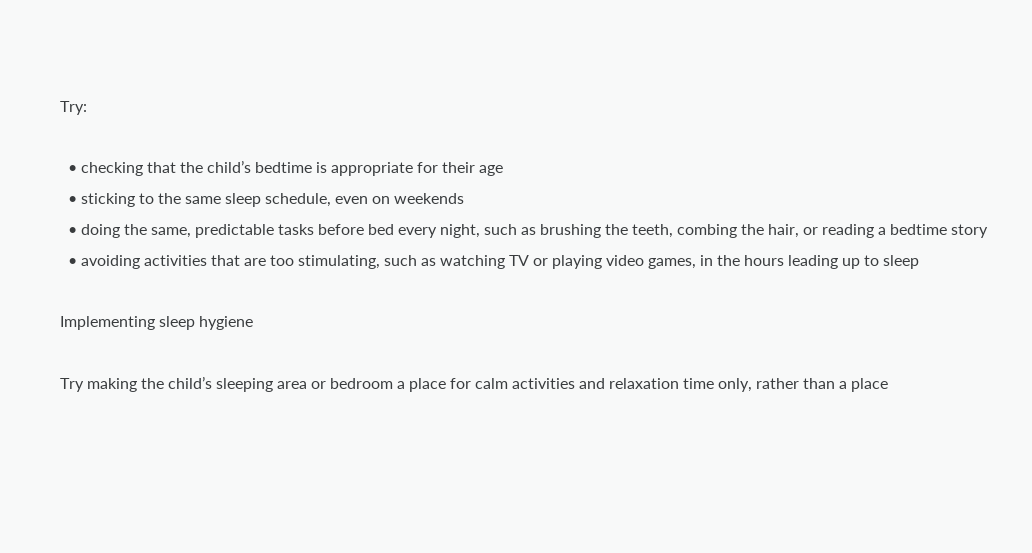Try:

  • checking that the child’s bedtime is appropriate for their age
  • sticking to the same sleep schedule, even on weekends
  • doing the same, predictable tasks before bed every night, such as brushing the teeth, combing the hair, or reading a bedtime story
  • avoiding activities that are too stimulating, such as watching TV or playing video games, in the hours leading up to sleep

Implementing sleep hygiene

Try making the child’s sleeping area or bedroom a place for calm activities and relaxation time only, rather than a place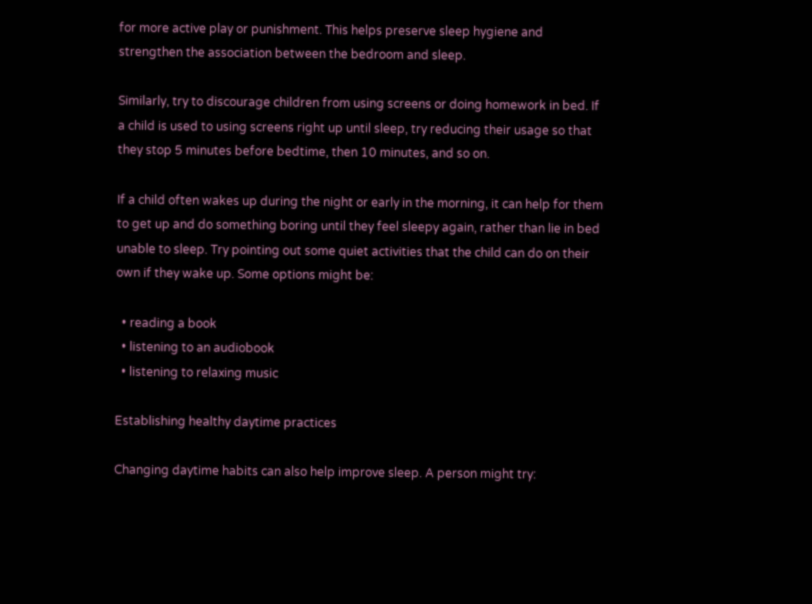for more active play or punishment. This helps preserve sleep hygiene and strengthen the association between the bedroom and sleep.

Similarly, try to discourage children from using screens or doing homework in bed. If a child is used to using screens right up until sleep, try reducing their usage so that they stop 5 minutes before bedtime, then 10 minutes, and so on.

If a child often wakes up during the night or early in the morning, it can help for them to get up and do something boring until they feel sleepy again, rather than lie in bed unable to sleep. Try pointing out some quiet activities that the child can do on their own if they wake up. Some options might be:

  • reading a book
  • listening to an audiobook
  • listening to relaxing music

Establishing healthy daytime practices

Changing daytime habits can also help improve sleep. A person might try: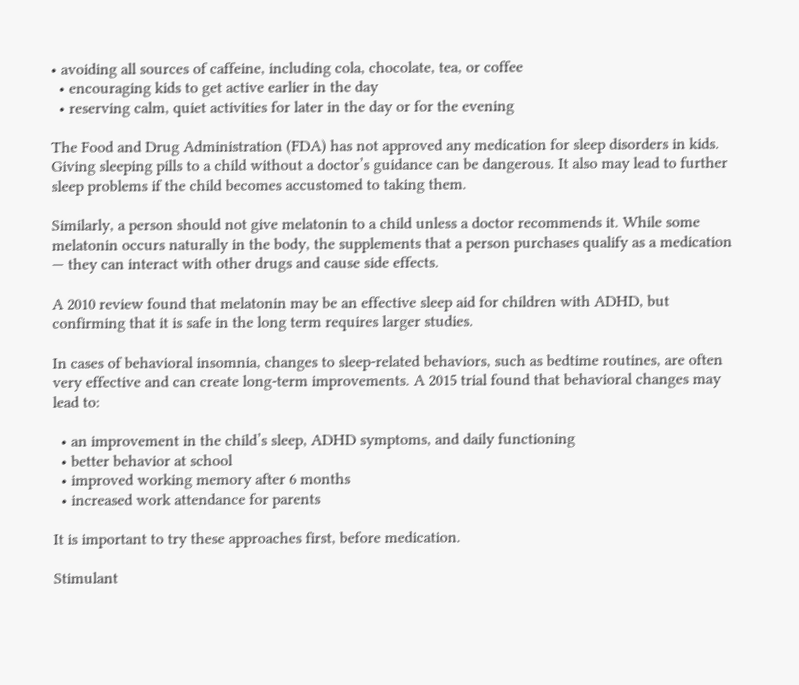• avoiding all sources of caffeine, including cola, chocolate, tea, or coffee
  • encouraging kids to get active earlier in the day
  • reserving calm, quiet activities for later in the day or for the evening

The Food and Drug Administration (FDA) has not approved any medication for sleep disorders in kids. Giving sleeping pills to a child without a doctor’s guidance can be dangerous. It also may lead to further sleep problems if the child becomes accustomed to taking them.

Similarly, a person should not give melatonin to a child unless a doctor recommends it. While some melatonin occurs naturally in the body, the supplements that a person purchases qualify as a medication — they can interact with other drugs and cause side effects.

A 2010 review found that melatonin may be an effective sleep aid for children with ADHD, but confirming that it is safe in the long term requires larger studies.

In cases of behavioral insomnia, changes to sleep-related behaviors, such as bedtime routines, are often very effective and can create long-term improvements. A 2015 trial found that behavioral changes may lead to:

  • an improvement in the child’s sleep, ADHD symptoms, and daily functioning
  • better behavior at school
  • improved working memory after 6 months
  • increased work attendance for parents

It is important to try these approaches first, before medication.

Stimulant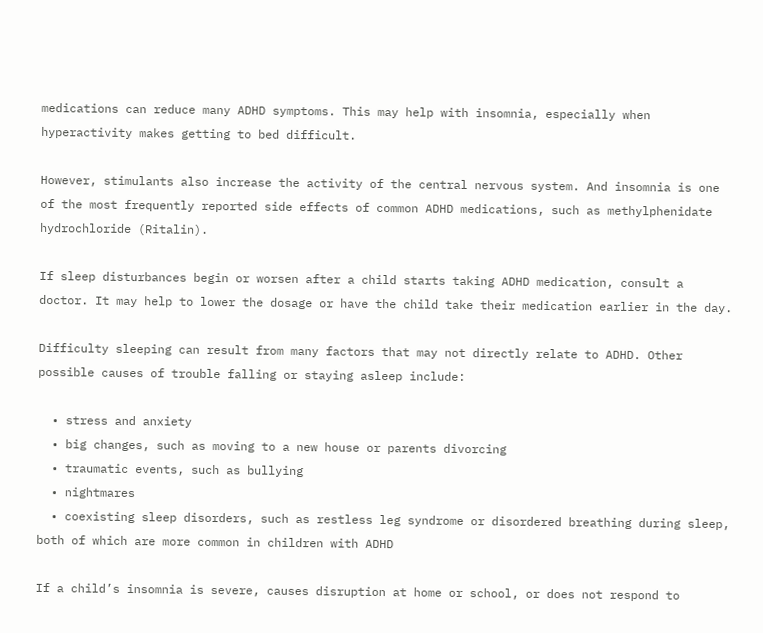medications can reduce many ADHD symptoms. This may help with insomnia, especially when hyperactivity makes getting to bed difficult.

However, stimulants also increase the activity of the central nervous system. And insomnia is one of the most frequently reported side effects of common ADHD medications, such as methylphenidate hydrochloride (Ritalin).

If sleep disturbances begin or worsen after a child starts taking ADHD medication, consult a doctor. It may help to lower the dosage or have the child take their medication earlier in the day.

Difficulty sleeping can result from many factors that may not directly relate to ADHD. Other possible causes of trouble falling or staying asleep include:

  • stress and anxiety
  • big changes, such as moving to a new house or parents divorcing
  • traumatic events, such as bullying
  • nightmares
  • coexisting sleep disorders, such as restless leg syndrome or disordered breathing during sleep, both of which are more common in children with ADHD

If a child’s insomnia is severe, causes disruption at home or school, or does not respond to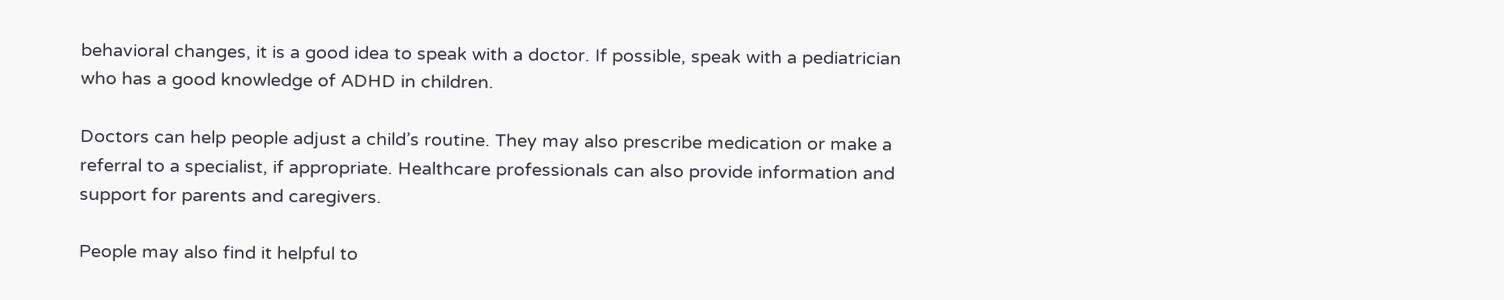behavioral changes, it is a good idea to speak with a doctor. If possible, speak with a pediatrician who has a good knowledge of ADHD in children.

Doctors can help people adjust a child’s routine. They may also prescribe medication or make a referral to a specialist, if appropriate. Healthcare professionals can also provide information and support for parents and caregivers.

People may also find it helpful to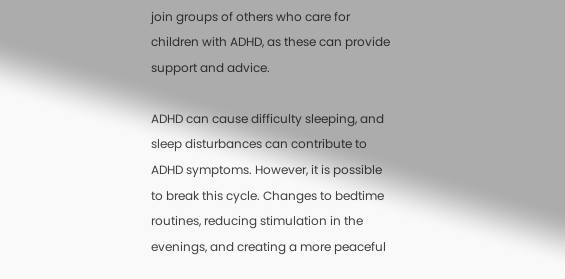join groups of others who care for children with ADHD, as these can provide support and advice.

ADHD can cause difficulty sleeping, and sleep disturbances can contribute to ADHD symptoms. However, it is possible to break this cycle. Changes to bedtime routines, reducing stimulation in the evenings, and creating a more peaceful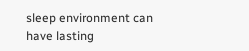sleep environment can have lasting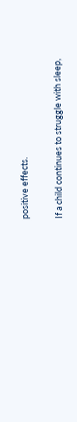positive effects.

If a child continues to struggle with sleep,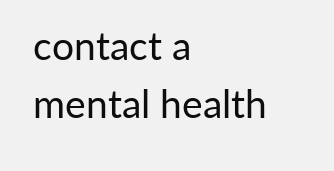contact a mental health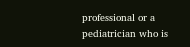professional or a pediatrician who is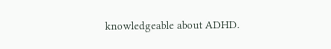knowledgeable about ADHD.